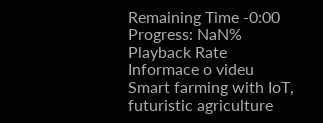Remaining Time -0:00
Progress: NaN%
Playback Rate
Informace o videu
Smart farming with IoT, futuristic agriculture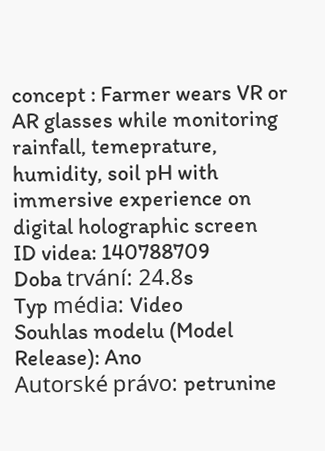concept : Farmer wears VR or AR glasses while monitoring rainfall, temeprature, humidity, soil pH with immersive experience on digital holographic screen
ID videa: 140788709
Doba trvání: 24.8s
Typ média: Video
Souhlas modelu (Model Release): Ano
Autorské právo: petrunine